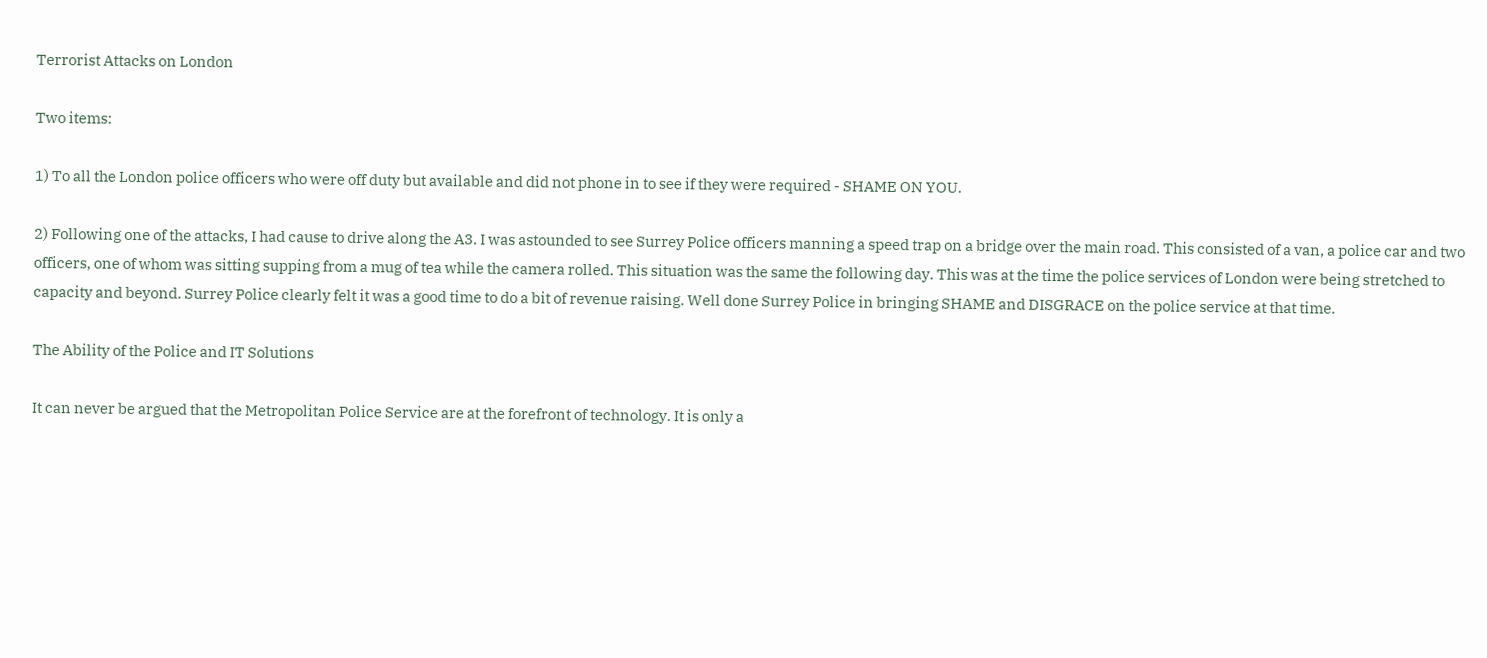Terrorist Attacks on London

Two items:

1) To all the London police officers who were off duty but available and did not phone in to see if they were required - SHAME ON YOU.

2) Following one of the attacks, I had cause to drive along the A3. I was astounded to see Surrey Police officers manning a speed trap on a bridge over the main road. This consisted of a van, a police car and two officers, one of whom was sitting supping from a mug of tea while the camera rolled. This situation was the same the following day. This was at the time the police services of London were being stretched to capacity and beyond. Surrey Police clearly felt it was a good time to do a bit of revenue raising. Well done Surrey Police in bringing SHAME and DISGRACE on the police service at that time.

The Ability of the Police and IT Solutions

It can never be argued that the Metropolitan Police Service are at the forefront of technology. It is only a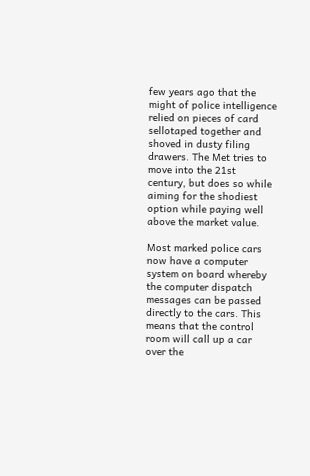few years ago that the might of police intelligence relied on pieces of card sellotaped together and shoved in dusty filing drawers. The Met tries to move into the 21st century, but does so while aiming for the shodiest option while paying well above the market value.

Most marked police cars now have a computer system on board whereby the computer dispatch messages can be passed directly to the cars. This means that the control room will call up a car over the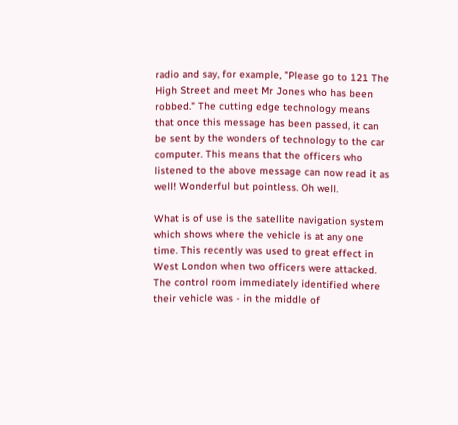radio and say, for example, "Please go to 121 The High Street and meet Mr Jones who has been robbed." The cutting edge technology means that once this message has been passed, it can be sent by the wonders of technology to the car computer. This means that the officers who listened to the above message can now read it as well! Wonderful but pointless. Oh well.

What is of use is the satellite navigation system which shows where the vehicle is at any one time. This recently was used to great effect in West London when two officers were attacked. The control room immediately identified where their vehicle was - in the middle of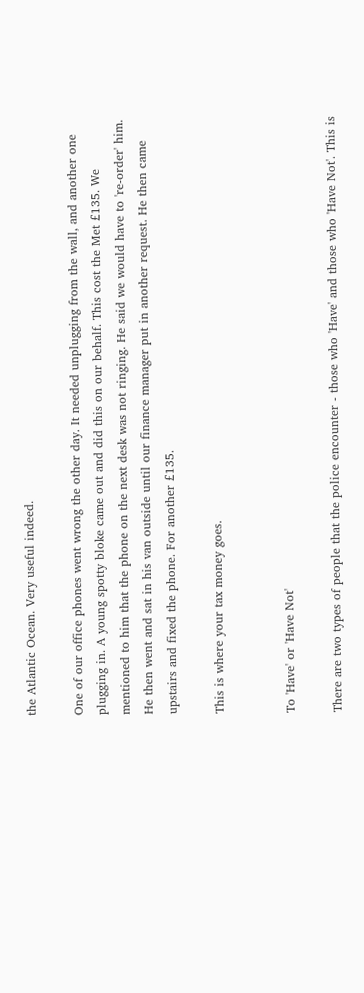the Atlantic Ocean. Very useful indeed.

One of our office phones went wrong the other day. It needed unplugging from the wall, and another one plugging in. A young spotty bloke came out and did this on our behalf. This cost the Met £135. We mentioned to him that the phone on the next desk was not ringing. He said we would have to 're-order' him. He then went and sat in his van outside until our finance manager put in another request. He then came upstairs and fixed the phone. For another £135.

This is where your tax money goes.


To 'Have' or 'Have Not'

There are two types of people that the police encounter - those who 'Have' and those who 'Have Not'. This is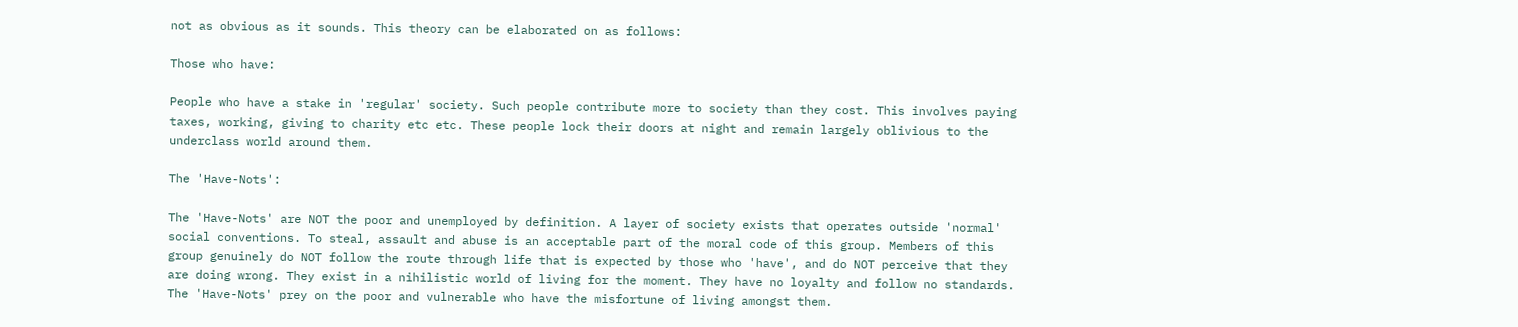not as obvious as it sounds. This theory can be elaborated on as follows:

Those who have:

People who have a stake in 'regular' society. Such people contribute more to society than they cost. This involves paying taxes, working, giving to charity etc etc. These people lock their doors at night and remain largely oblivious to the underclass world around them.

The 'Have-Nots':

The 'Have-Nots' are NOT the poor and unemployed by definition. A layer of society exists that operates outside 'normal' social conventions. To steal, assault and abuse is an acceptable part of the moral code of this group. Members of this group genuinely do NOT follow the route through life that is expected by those who 'have', and do NOT perceive that they are doing wrong. They exist in a nihilistic world of living for the moment. They have no loyalty and follow no standards. The 'Have-Nots' prey on the poor and vulnerable who have the misfortune of living amongst them.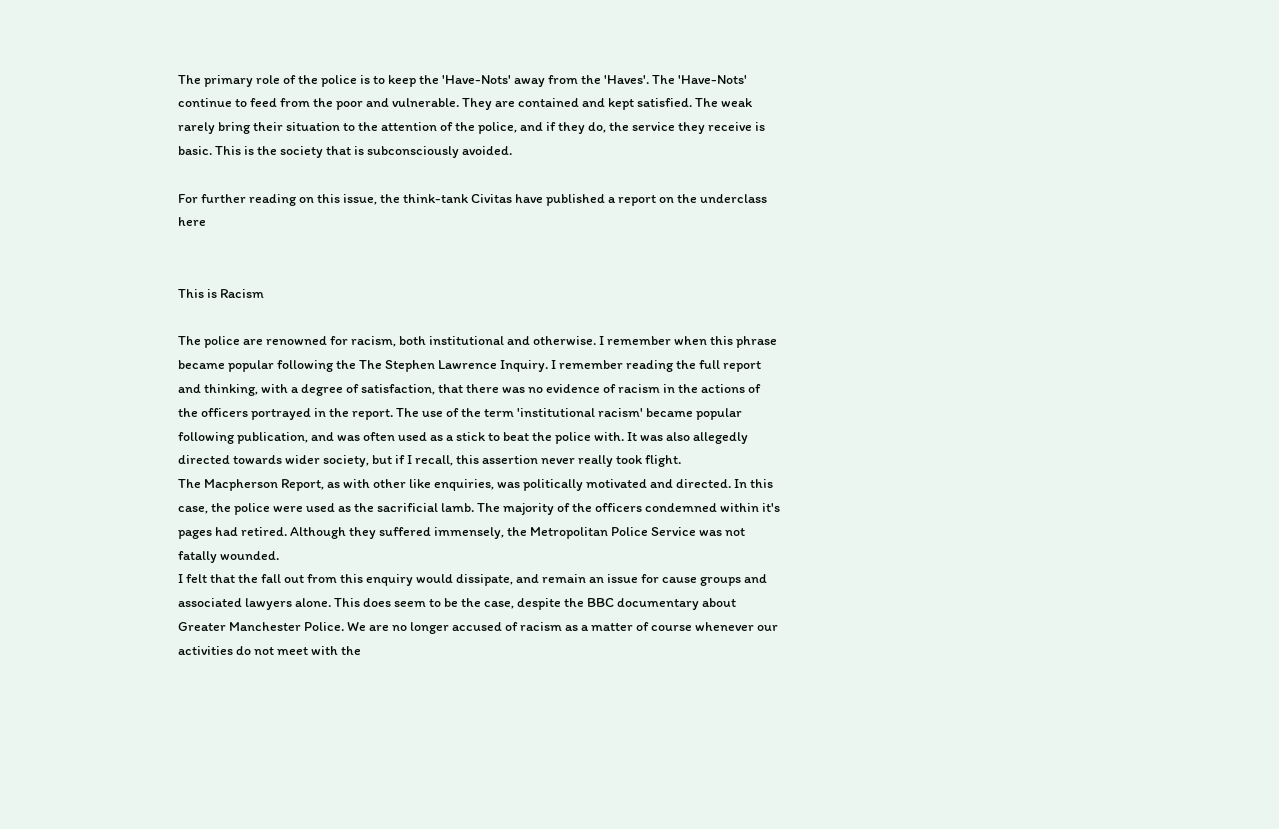The primary role of the police is to keep the 'Have-Nots' away from the 'Haves'. The 'Have-Nots' continue to feed from the poor and vulnerable. They are contained and kept satisfied. The weak rarely bring their situation to the attention of the police, and if they do, the service they receive is basic. This is the society that is subconsciously avoided.

For further reading on this issue, the think-tank Civitas have published a report on the underclass here


This is Racism

The police are renowned for racism, both institutional and otherwise. I remember when this phrase became popular following the The Stephen Lawrence Inquiry. I remember reading the full report and thinking, with a degree of satisfaction, that there was no evidence of racism in the actions of the officers portrayed in the report. The use of the term 'institutional racism' became popular following publication, and was often used as a stick to beat the police with. It was also allegedly directed towards wider society, but if I recall, this assertion never really took flight.
The Macpherson Report, as with other like enquiries, was politically motivated and directed. In this case, the police were used as the sacrificial lamb. The majority of the officers condemned within it's pages had retired. Although they suffered immensely, the Metropolitan Police Service was not fatally wounded.
I felt that the fall out from this enquiry would dissipate, and remain an issue for cause groups and associated lawyers alone. This does seem to be the case, despite the BBC documentary about Greater Manchester Police. We are no longer accused of racism as a matter of course whenever our activities do not meet with the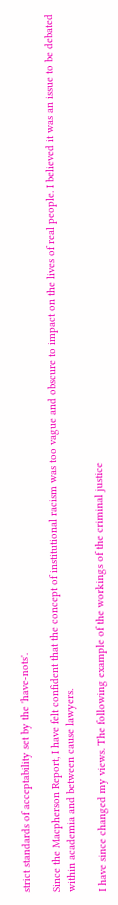strict standards of acceptability set by the 'have-nots'.

Since the Macpherson Report, I have felt confident that the concept of institutional racism was too vague and obscure to impact on the lives of real people. I believed it was an issue to be debated within academia and between cause lawyers.

I have since changed my views. The following example of the workings of the criminal justice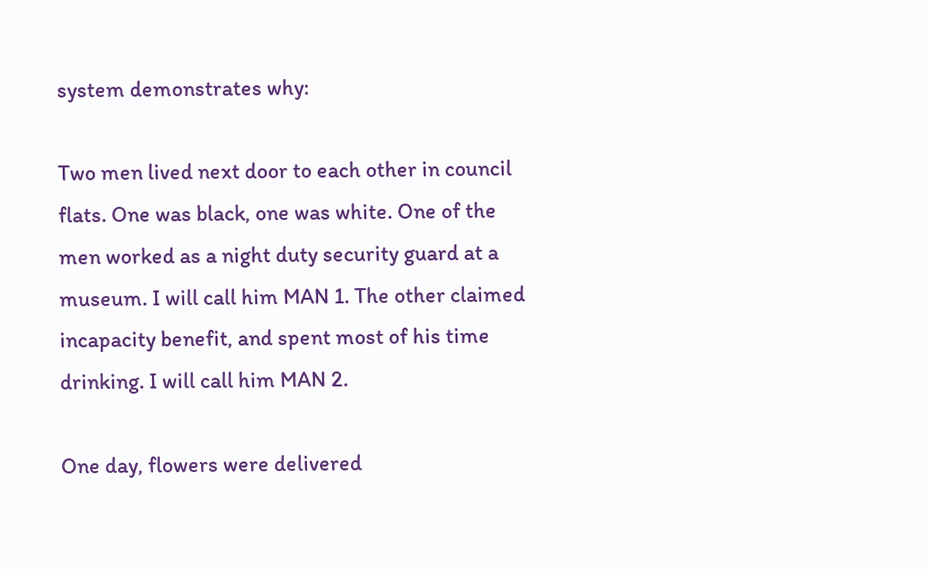system demonstrates why:

Two men lived next door to each other in council flats. One was black, one was white. One of the men worked as a night duty security guard at a museum. I will call him MAN 1. The other claimed incapacity benefit, and spent most of his time drinking. I will call him MAN 2.

One day, flowers were delivered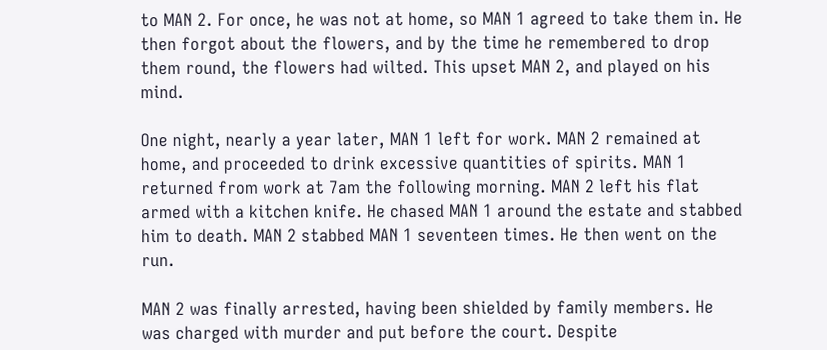to MAN 2. For once, he was not at home, so MAN 1 agreed to take them in. He then forgot about the flowers, and by the time he remembered to drop them round, the flowers had wilted. This upset MAN 2, and played on his mind.

One night, nearly a year later, MAN 1 left for work. MAN 2 remained at home, and proceeded to drink excessive quantities of spirits. MAN 1 returned from work at 7am the following morning. MAN 2 left his flat armed with a kitchen knife. He chased MAN 1 around the estate and stabbed him to death. MAN 2 stabbed MAN 1 seventeen times. He then went on the run.

MAN 2 was finally arrested, having been shielded by family members. He was charged with murder and put before the court. Despite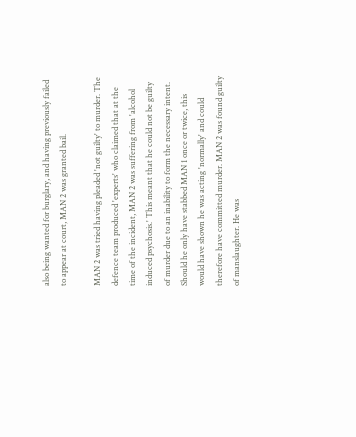also being wanted for burglary, and having previously failed to appear at court, MAN 2 was granted bail.

MAN 2 was tried having pleaded 'not guilty' to murder. The defence team produced 'experts' who claimed that at the time of the incident, MAN 2 was suffering from 'alcohol induced psychosis.' This meant that he could not be guilty of murder due to an inability to form the necessary intent. Should he only have stabbed MAN 1 once or twice, this would have shown he was acting 'normally' and could therefore have committed murder. MAN 2 was found guilty of manslaughter. He was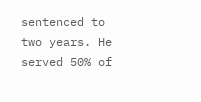sentenced to two years. He served 50% of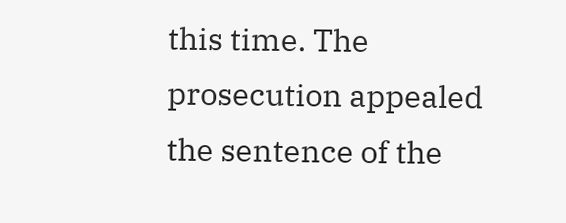this time. The prosecution appealed the sentence of the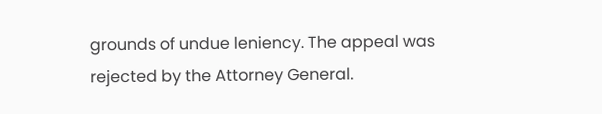grounds of undue leniency. The appeal was rejected by the Attorney General.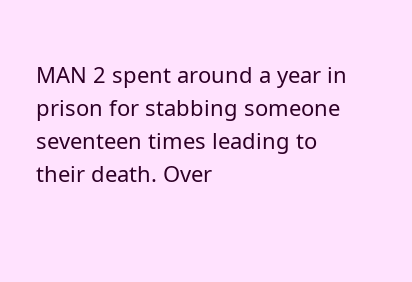MAN 2 spent around a year in prison for stabbing someone seventeen times leading to their death. Over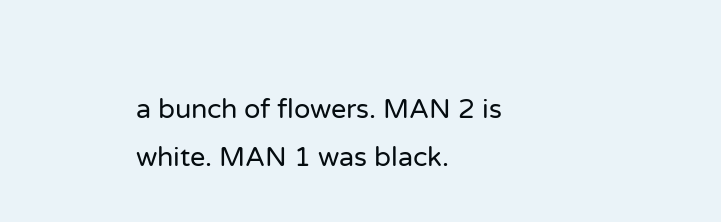a bunch of flowers. MAN 2 is white. MAN 1 was black.